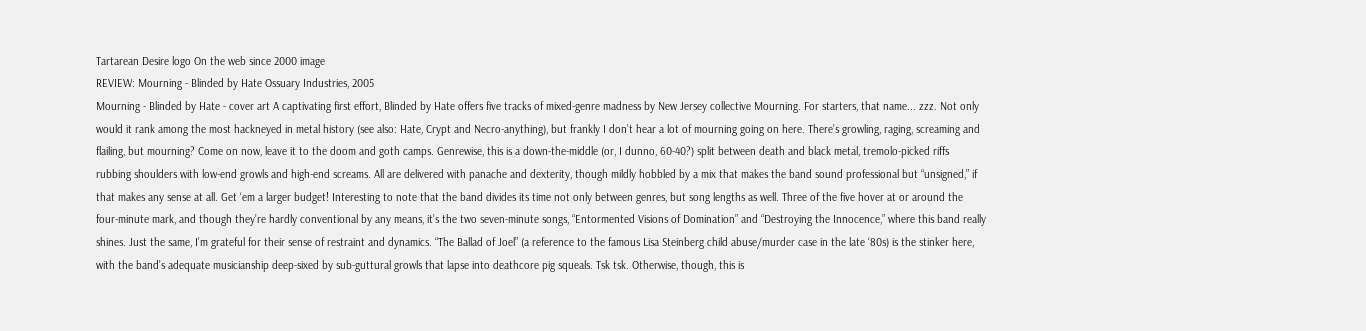Tartarean Desire logo On the web since 2000 image
REVIEW: Mourning - Blinded by Hate Ossuary Industries, 2005
Mourning - Blinded by Hate - cover art A captivating first effort, Blinded by Hate offers five tracks of mixed-genre madness by New Jersey collective Mourning. For starters, that name... zzz. Not only would it rank among the most hackneyed in metal history (see also: Hate, Crypt and Necro-anything), but frankly I don’t hear a lot of mourning going on here. There’s growling, raging, screaming and flailing, but mourning? Come on now, leave it to the doom and goth camps. Genrewise, this is a down-the-middle (or, I dunno, 60-40?) split between death and black metal, tremolo-picked riffs rubbing shoulders with low-end growls and high-end screams. All are delivered with panache and dexterity, though mildly hobbled by a mix that makes the band sound professional but “unsigned,” if that makes any sense at all. Get ‘em a larger budget! Interesting to note that the band divides its time not only between genres, but song lengths as well. Three of the five hover at or around the four-minute mark, and though they’re hardly conventional by any means, it’s the two seven-minute songs, “Entormented Visions of Domination” and “Destroying the Innocence,” where this band really shines. Just the same, I’m grateful for their sense of restraint and dynamics. “The Ballad of Joel” (a reference to the famous Lisa Steinberg child abuse/murder case in the late ‘80s) is the stinker here, with the band’s adequate musicianship deep-sixed by sub-guttural growls that lapse into deathcore pig squeals. Tsk tsk. Otherwise, though, this is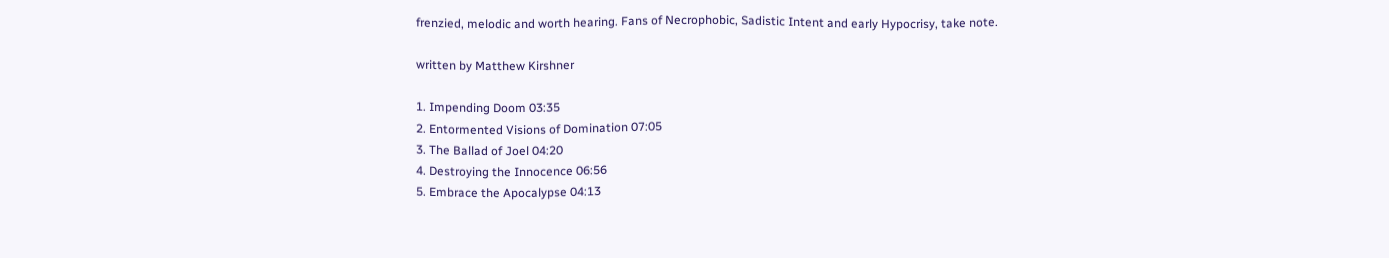frenzied, melodic and worth hearing. Fans of Necrophobic, Sadistic Intent and early Hypocrisy, take note.

written by Matthew Kirshner

1. Impending Doom 03:35
2. Entormented Visions of Domination 07:05
3. The Ballad of Joel 04:20
4. Destroying the Innocence 06:56
5. Embrace the Apocalypse 04:13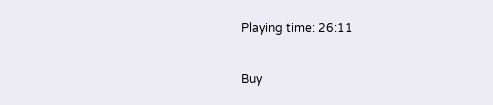Playing time: 26:11

Buy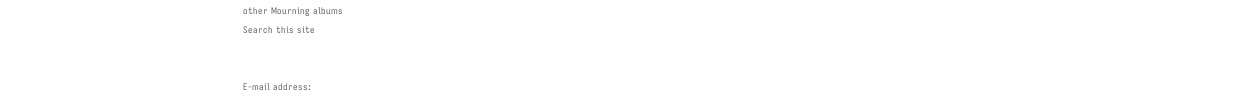other Mourning albums
Search this site


E-mail address: